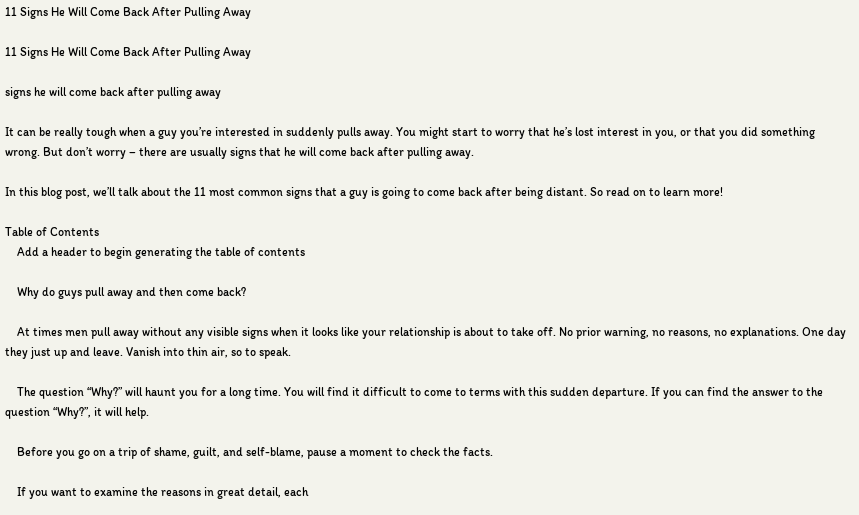11 Signs He Will Come Back After Pulling Away

11 Signs He Will Come Back After Pulling Away

signs he will come back after pulling away

It can be really tough when a guy you’re interested in suddenly pulls away. You might start to worry that he’s lost interest in you, or that you did something wrong. But don’t worry – there are usually signs that he will come back after pulling away.

In this blog post, we’ll talk about the 11 most common signs that a guy is going to come back after being distant. So read on to learn more!

Table of Contents
    Add a header to begin generating the table of contents

    Why do guys pull away and then come back?

    At times men pull away without any visible signs when it looks like your relationship is about to take off. No prior warning, no reasons, no explanations. One day they just up and leave. Vanish into thin air, so to speak.

    The question “Why?” will haunt you for a long time. You will find it difficult to come to terms with this sudden departure. If you can find the answer to the question “Why?”, it will help.

    Before you go on a trip of shame, guilt, and self-blame, pause a moment to check the facts.

    If you want to examine the reasons in great detail, each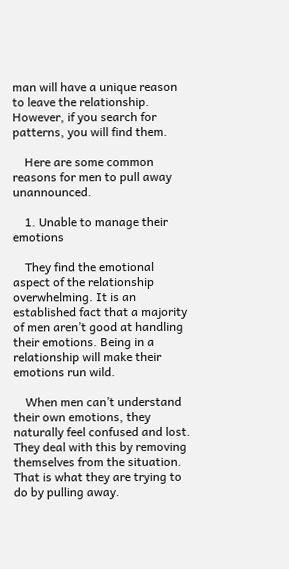man will have a unique reason to leave the relationship. However, if you search for patterns, you will find them.

    Here are some common reasons for men to pull away unannounced.

    1. Unable to manage their emotions

    They find the emotional aspect of the relationship overwhelming. It is an established fact that a majority of men aren’t good at handling their emotions. Being in a relationship will make their emotions run wild.

    When men can’t understand their own emotions, they naturally feel confused and lost. They deal with this by removing themselves from the situation. That is what they are trying to do by pulling away.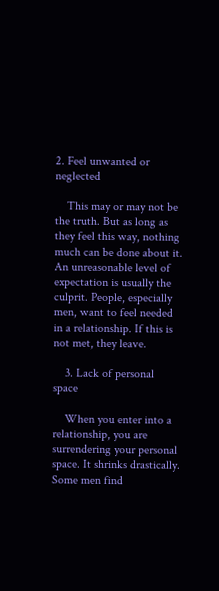2. Feel unwanted or neglected

    This may or may not be the truth. But as long as they feel this way, nothing much can be done about it. An unreasonable level of expectation is usually the culprit. People, especially men, want to feel needed in a relationship. If this is not met, they leave.

    3. Lack of personal space

    When you enter into a relationship, you are surrendering your personal space. It shrinks drastically. Some men find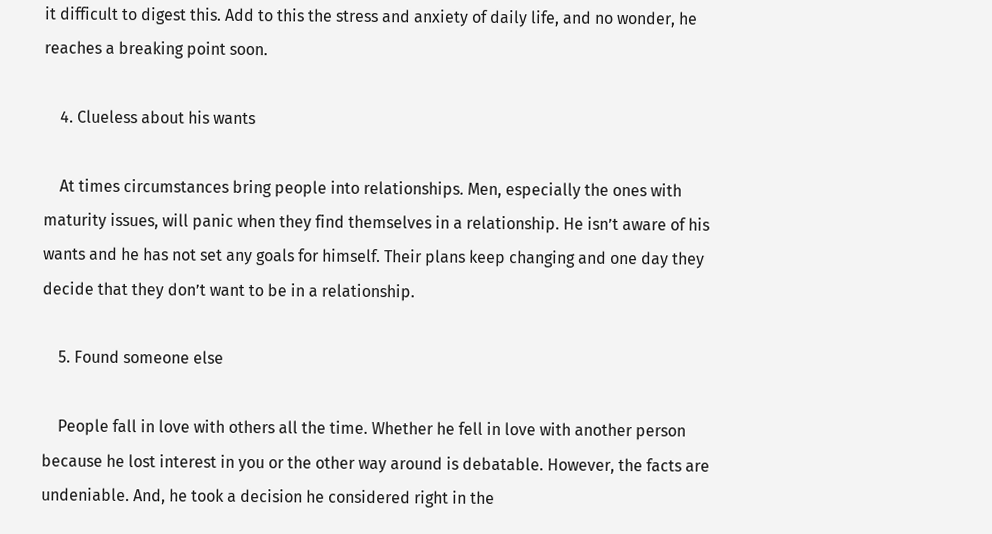it difficult to digest this. Add to this the stress and anxiety of daily life, and no wonder, he reaches a breaking point soon.

    4. Clueless about his wants

    At times circumstances bring people into relationships. Men, especially the ones with maturity issues, will panic when they find themselves in a relationship. He isn’t aware of his wants and he has not set any goals for himself. Their plans keep changing and one day they decide that they don’t want to be in a relationship.

    5. Found someone else

    People fall in love with others all the time. Whether he fell in love with another person because he lost interest in you or the other way around is debatable. However, the facts are undeniable. And, he took a decision he considered right in the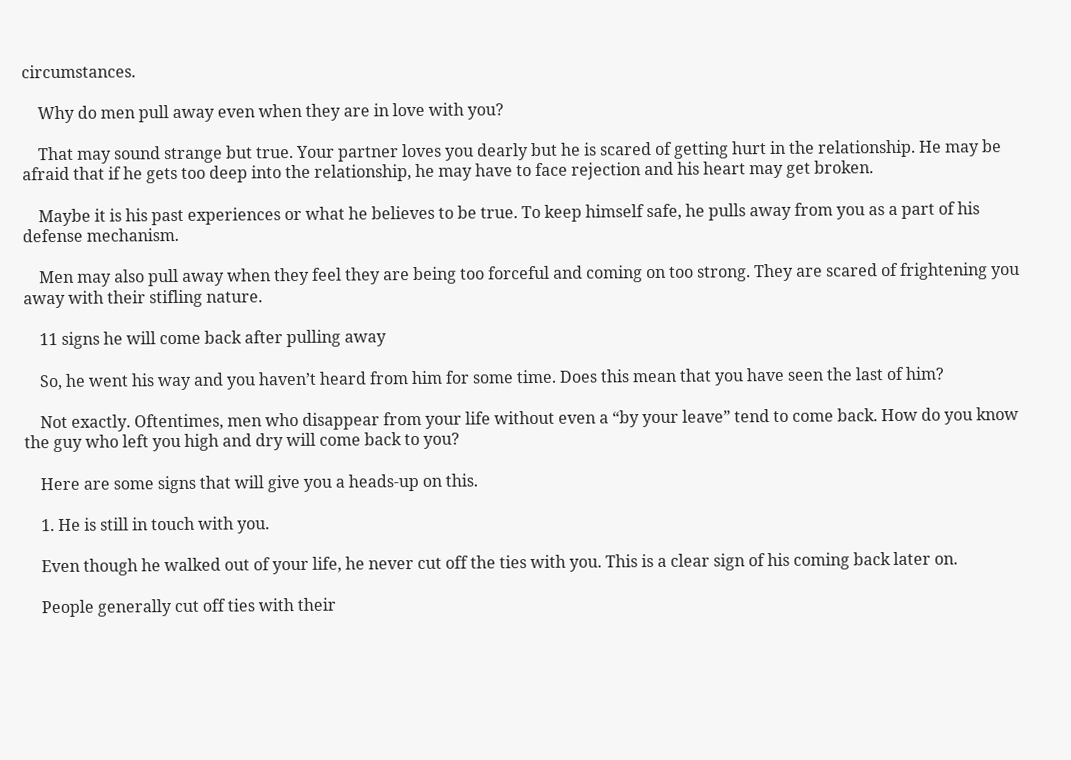circumstances.

    Why do men pull away even when they are in love with you?

    That may sound strange but true. Your partner loves you dearly but he is scared of getting hurt in the relationship. He may be afraid that if he gets too deep into the relationship, he may have to face rejection and his heart may get broken.

    Maybe it is his past experiences or what he believes to be true. To keep himself safe, he pulls away from you as a part of his defense mechanism.

    Men may also pull away when they feel they are being too forceful and coming on too strong. They are scared of frightening you away with their stifling nature.

    11 signs he will come back after pulling away

    So, he went his way and you haven’t heard from him for some time. Does this mean that you have seen the last of him?

    Not exactly. Oftentimes, men who disappear from your life without even a “by your leave” tend to come back. How do you know the guy who left you high and dry will come back to you?

    Here are some signs that will give you a heads-up on this.

    1. He is still in touch with you.

    Even though he walked out of your life, he never cut off the ties with you. This is a clear sign of his coming back later on.

    People generally cut off ties with their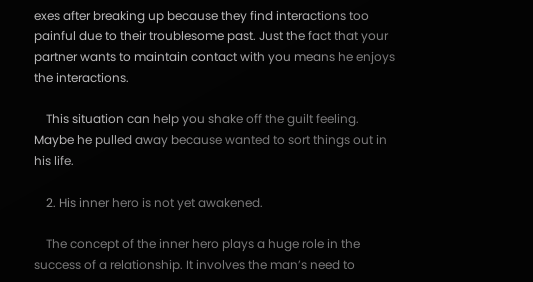exes after breaking up because they find interactions too painful due to their troublesome past. Just the fact that your partner wants to maintain contact with you means he enjoys the interactions.

    This situation can help you shake off the guilt feeling. Maybe he pulled away because wanted to sort things out in his life.

    2. His inner hero is not yet awakened.

    The concept of the inner hero plays a huge role in the success of a relationship. It involves the man’s need to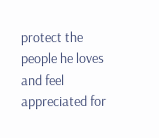protect the people he loves and feel appreciated for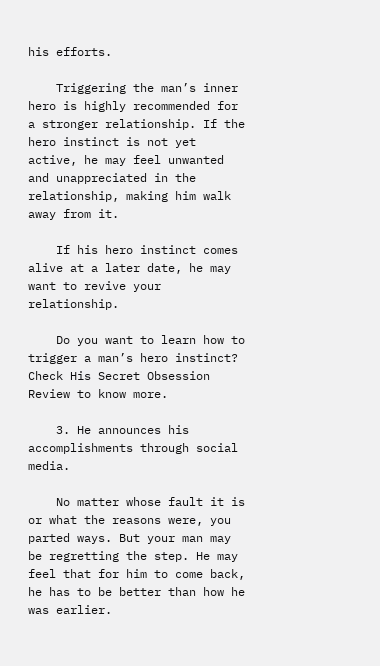his efforts.

    Triggering the man’s inner hero is highly recommended for a stronger relationship. If the hero instinct is not yet active, he may feel unwanted and unappreciated in the relationship, making him walk away from it.

    If his hero instinct comes alive at a later date, he may want to revive your relationship.

    Do you want to learn how to trigger a man’s hero instinct? Check His Secret Obsession Review to know more.

    3. He announces his accomplishments through social media.

    No matter whose fault it is or what the reasons were, you parted ways. But your man may be regretting the step. He may feel that for him to come back, he has to be better than how he was earlier.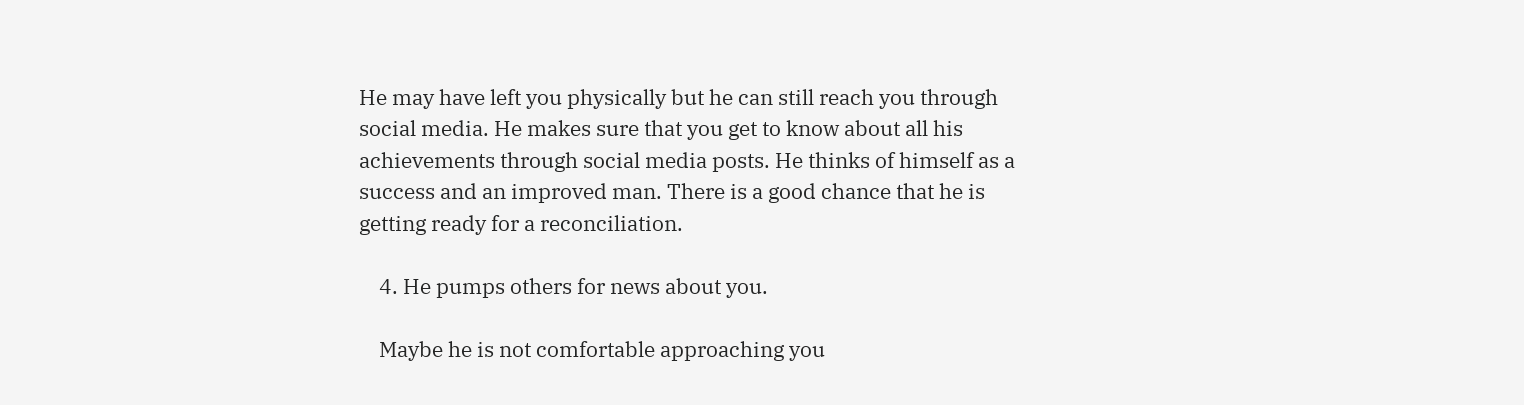He may have left you physically but he can still reach you through social media. He makes sure that you get to know about all his achievements through social media posts. He thinks of himself as a success and an improved man. There is a good chance that he is getting ready for a reconciliation.

    4. He pumps others for news about you.

    Maybe he is not comfortable approaching you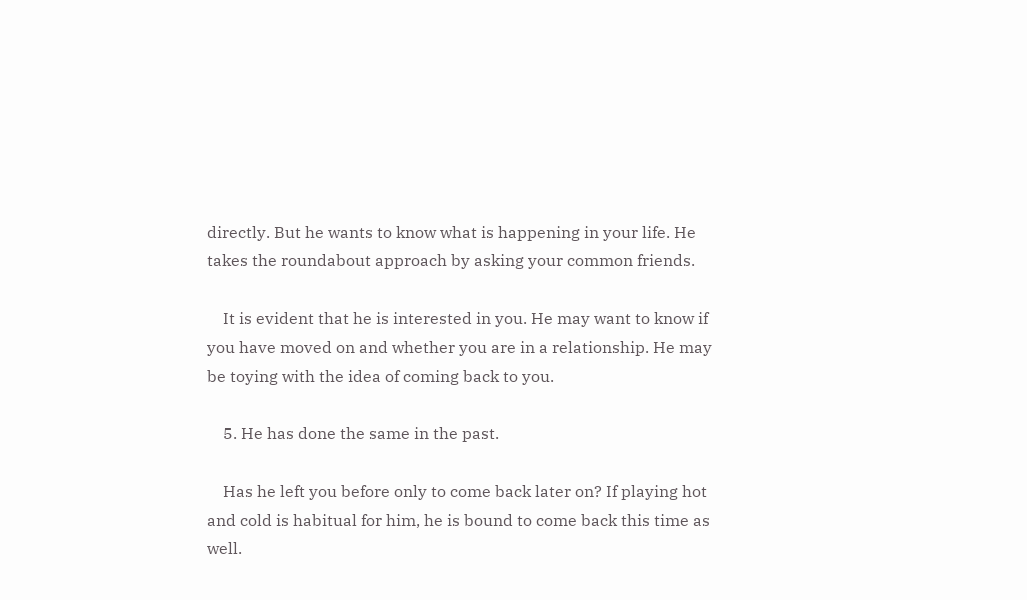directly. But he wants to know what is happening in your life. He takes the roundabout approach by asking your common friends.

    It is evident that he is interested in you. He may want to know if you have moved on and whether you are in a relationship. He may be toying with the idea of coming back to you.

    5. He has done the same in the past.

    Has he left you before only to come back later on? If playing hot and cold is habitual for him, he is bound to come back this time as well.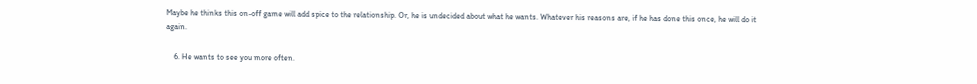Maybe he thinks this on-off game will add spice to the relationship. Or, he is undecided about what he wants. Whatever his reasons are, if he has done this once, he will do it again.

    6. He wants to see you more often.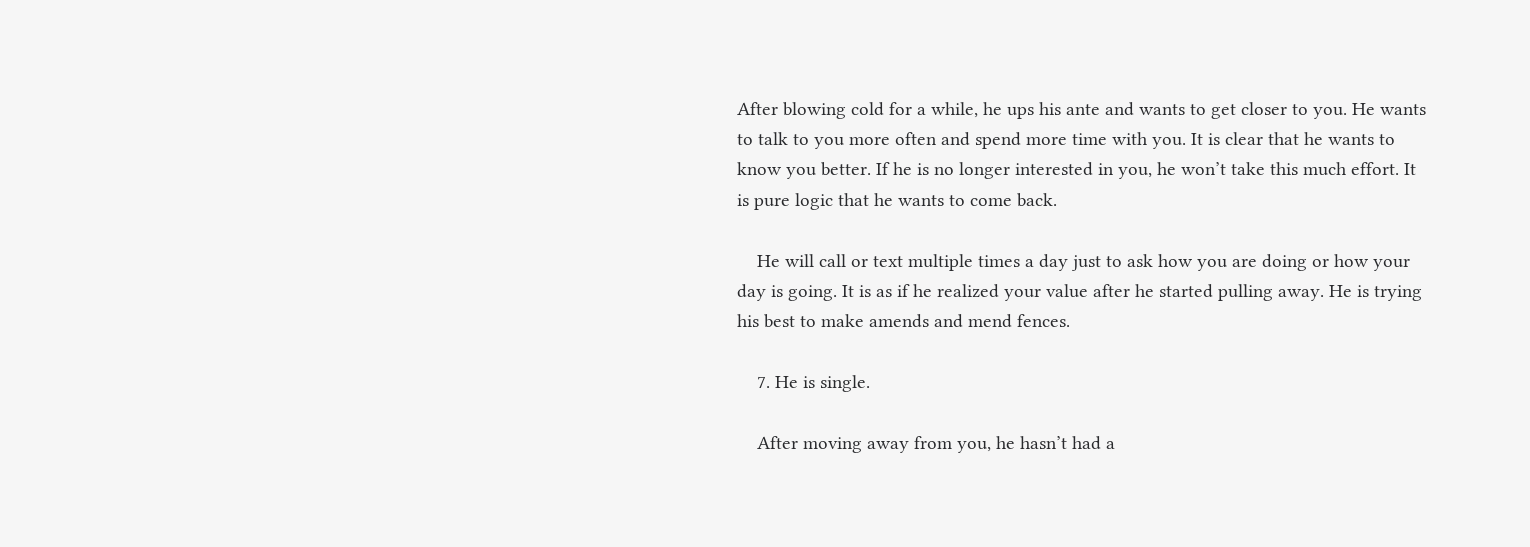After blowing cold for a while, he ups his ante and wants to get closer to you. He wants to talk to you more often and spend more time with you. It is clear that he wants to know you better. If he is no longer interested in you, he won’t take this much effort. It is pure logic that he wants to come back.

    He will call or text multiple times a day just to ask how you are doing or how your day is going. It is as if he realized your value after he started pulling away. He is trying his best to make amends and mend fences.

    7. He is single.

    After moving away from you, he hasn’t had a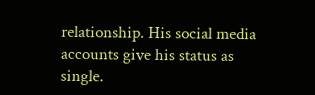relationship. His social media accounts give his status as single.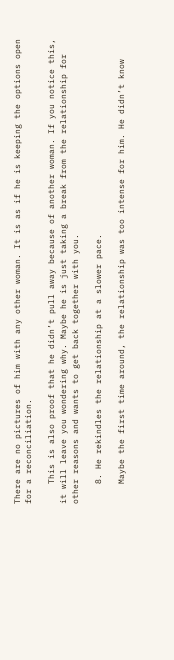There are no pictures of him with any other woman. It is as if he is keeping the options open for a reconciliation.

    This is also proof that he didn’t pull away because of another woman. If you notice this, it will leave you wondering why. Maybe he is just taking a break from the relationship for other reasons and wants to get back together with you.

    8. He rekindles the relationship at a slower pace.

    Maybe the first time around, the relationship was too intense for him. He didn’t know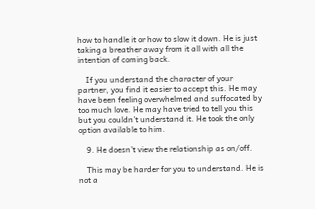how to handle it or how to slow it down. He is just taking a breather away from it all with all the intention of coming back.

    If you understand the character of your partner, you find it easier to accept this. He may have been feeling overwhelmed and suffocated by too much love. He may have tried to tell you this but you couldn’t understand it. He took the only option available to him.

    9. He doesn’t view the relationship as on/off.

    This may be harder for you to understand. He is not a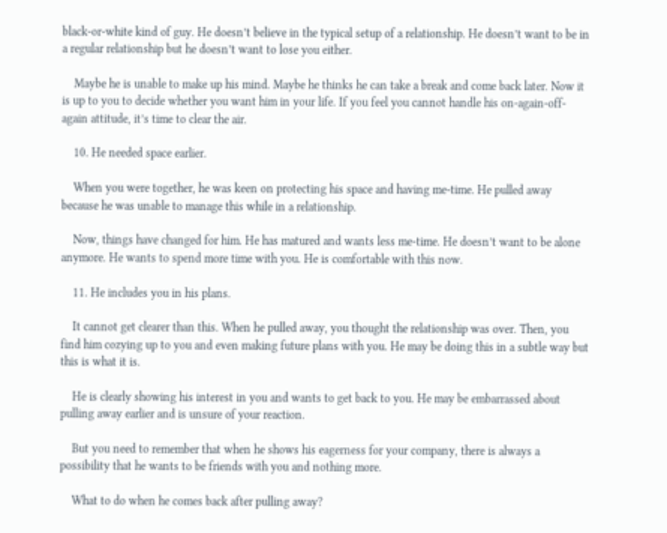black-or-white kind of guy. He doesn’t believe in the typical setup of a relationship. He doesn’t want to be in a regular relationship but he doesn’t want to lose you either.

    Maybe he is unable to make up his mind. Maybe he thinks he can take a break and come back later. Now it is up to you to decide whether you want him in your life. If you feel you cannot handle his on-again-off-again attitude, it’s time to clear the air.

    10. He needed space earlier.

    When you were together, he was keen on protecting his space and having me-time. He pulled away because he was unable to manage this while in a relationship.

    Now, things have changed for him. He has matured and wants less me-time. He doesn’t want to be alone anymore. He wants to spend more time with you. He is comfortable with this now.

    11. He includes you in his plans.

    It cannot get clearer than this. When he pulled away, you thought the relationship was over. Then, you find him cozying up to you and even making future plans with you. He may be doing this in a subtle way but this is what it is.

    He is clearly showing his interest in you and wants to get back to you. He may be embarrassed about pulling away earlier and is unsure of your reaction.

    But you need to remember that when he shows his eagerness for your company, there is always a possibility that he wants to be friends with you and nothing more.

    What to do when he comes back after pulling away?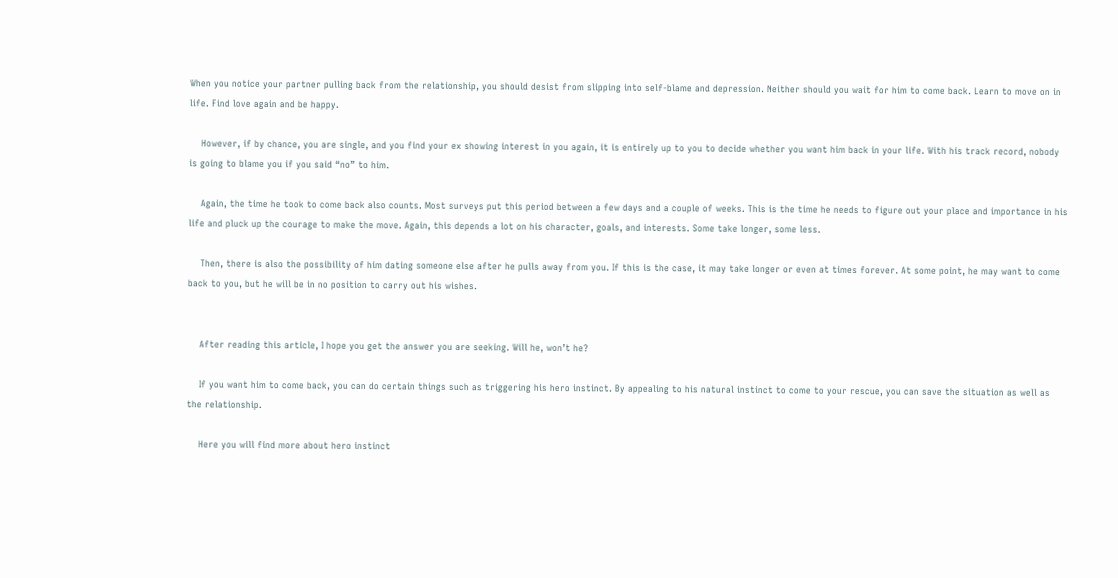When you notice your partner pulling back from the relationship, you should desist from slipping into self-blame and depression. Neither should you wait for him to come back. Learn to move on in life. Find love again and be happy.

    However, if by chance, you are single, and you find your ex showing interest in you again, it is entirely up to you to decide whether you want him back in your life. With his track record, nobody is going to blame you if you said “no” to him.

    Again, the time he took to come back also counts. Most surveys put this period between a few days and a couple of weeks. This is the time he needs to figure out your place and importance in his life and pluck up the courage to make the move. Again, this depends a lot on his character, goals, and interests. Some take longer, some less.

    Then, there is also the possibility of him dating someone else after he pulls away from you. If this is the case, it may take longer or even at times forever. At some point, he may want to come back to you, but he will be in no position to carry out his wishes.


    After reading this article, I hope you get the answer you are seeking. Will he, won’t he?

    If you want him to come back, you can do certain things such as triggering his hero instinct. By appealing to his natural instinct to come to your rescue, you can save the situation as well as the relationship.

    Here you will find more about hero instinct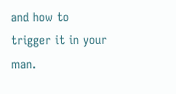and how to trigger it in your man.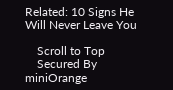Related: 10 Signs He Will Never Leave You

    Scroll to Top
    Secured By miniOrange